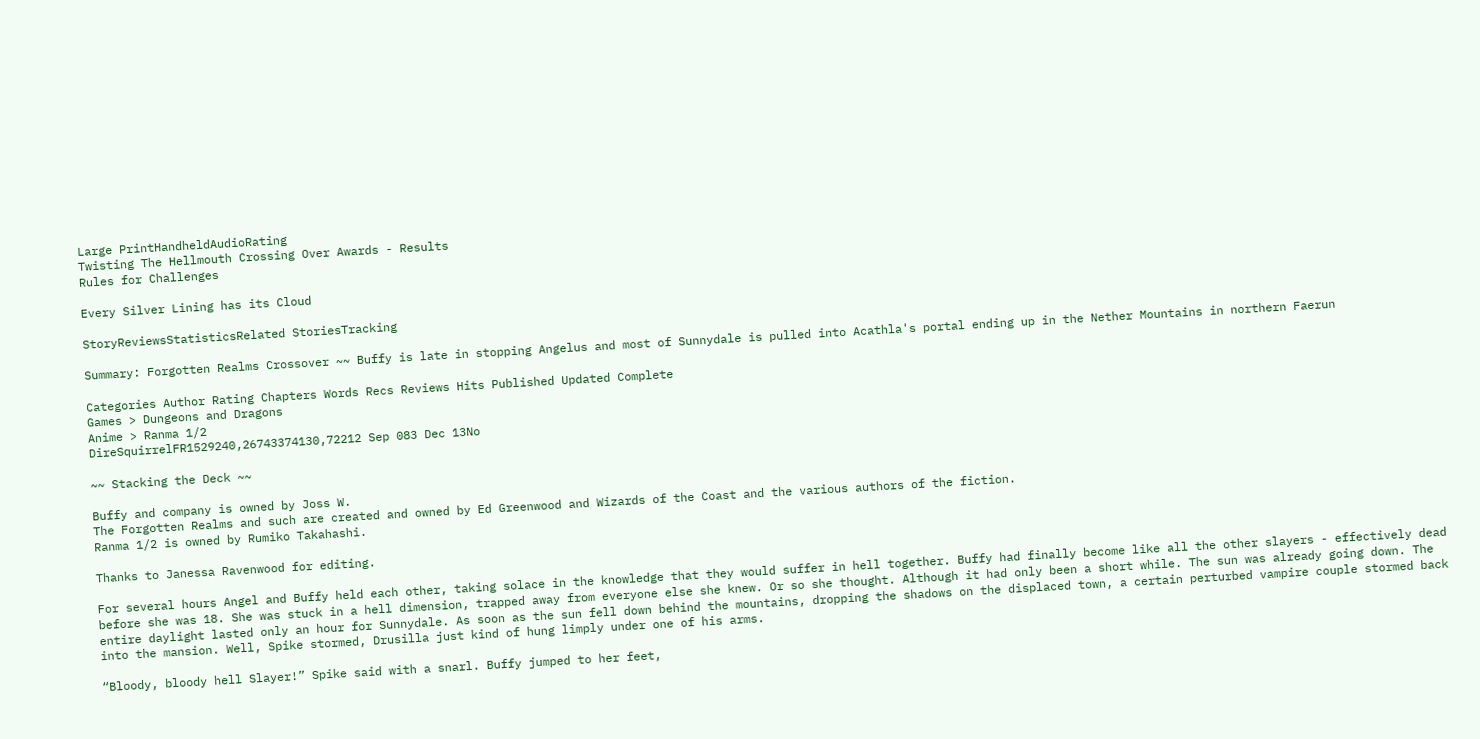Large PrintHandheldAudioRating
Twisting The Hellmouth Crossing Over Awards - Results
Rules for Challenges

Every Silver Lining has its Cloud

StoryReviewsStatisticsRelated StoriesTracking

Summary: Forgotten Realms Crossover ~~ Buffy is late in stopping Angelus and most of Sunnydale is pulled into Acathla's portal ending up in the Nether Mountains in northern Faerun

Categories Author Rating Chapters Words Recs Reviews Hits Published Updated Complete
Games > Dungeons and Dragons
Anime > Ranma 1/2
DireSquirrelFR1529240,26743374130,72212 Sep 083 Dec 13No

~~ Stacking the Deck ~~

Buffy and company is owned by Joss W.
The Forgotten Realms and such are created and owned by Ed Greenwood and Wizards of the Coast and the various authors of the fiction.
Ranma 1/2 is owned by Rumiko Takahashi.

Thanks to Janessa Ravenwood for editing.

For several hours Angel and Buffy held each other, taking solace in the knowledge that they would suffer in hell together. Buffy had finally become like all the other slayers - effectively dead before she was 18. She was stuck in a hell dimension, trapped away from everyone else she knew. Or so she thought. Although it had only been a short while. The sun was already going down. The entire daylight lasted only an hour for Sunnydale. As soon as the sun fell down behind the mountains, dropping the shadows on the displaced town, a certain perturbed vampire couple stormed back into the mansion. Well, Spike stormed, Drusilla just kind of hung limply under one of his arms.

“Bloody, bloody hell Slayer!” Spike said with a snarl. Buffy jumped to her feet,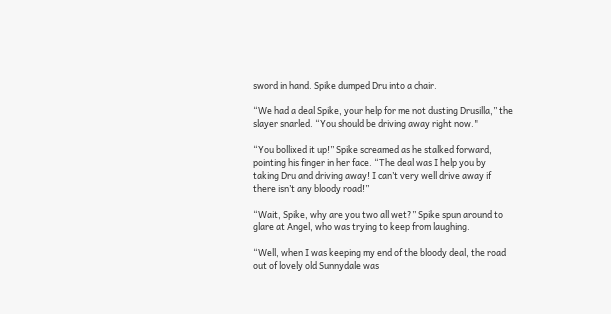sword in hand. Spike dumped Dru into a chair.

“We had a deal Spike, your help for me not dusting Drusilla,” the slayer snarled. “You should be driving away right now."

“You bollixed it up!” Spike screamed as he stalked forward, pointing his finger in her face. “The deal was I help you by taking Dru and driving away! I can’t very well drive away if there isn’t any bloody road!”

“Wait, Spike, why are you two all wet?” Spike spun around to glare at Angel, who was trying to keep from laughing.

“Well, when I was keeping my end of the bloody deal, the road out of lovely old Sunnydale was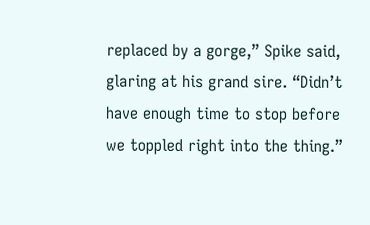replaced by a gorge,” Spike said, glaring at his grand sire. “Didn’t have enough time to stop before we toppled right into the thing.”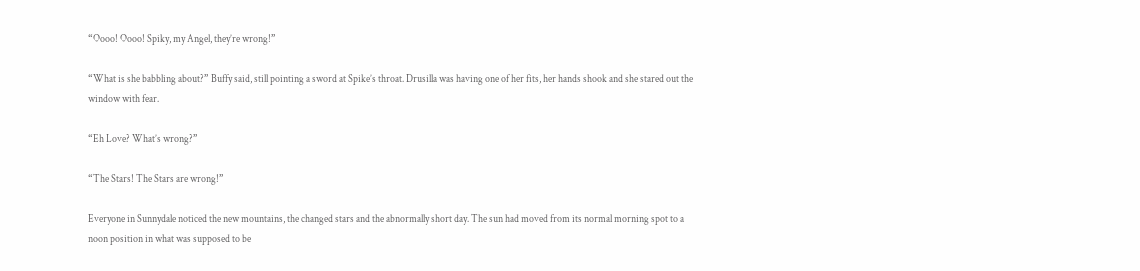“Oooo! Oooo! Spiky, my Angel, they’re wrong!”

“What is she babbling about?” Buffy said, still pointing a sword at Spike’s throat. Drusilla was having one of her fits, her hands shook and she stared out the window with fear.

“Eh Love? What’s wrong?”

“The Stars! The Stars are wrong!”

Everyone in Sunnydale noticed the new mountains, the changed stars and the abnormally short day. The sun had moved from its normal morning spot to a noon position in what was supposed to be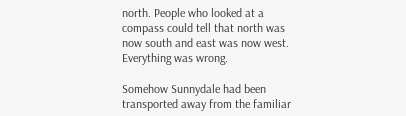north. People who looked at a compass could tell that north was now south and east was now west. Everything was wrong.

Somehow Sunnydale had been transported away from the familiar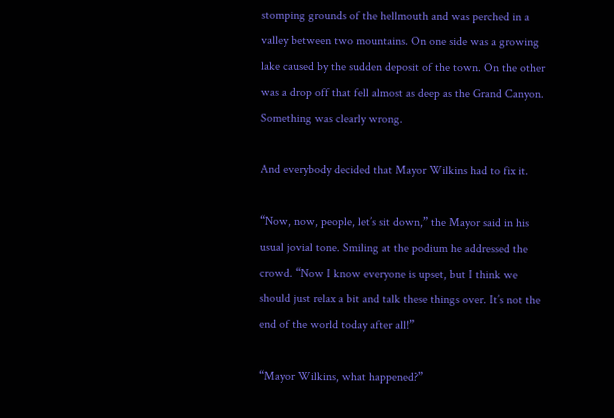stomping grounds of the hellmouth and was perched in a valley between two mountains. On one side was a growing lake caused by the sudden deposit of the town. On the other was a drop off that fell almost as deep as the Grand Canyon. Something was clearly wrong.

And everybody decided that Mayor Wilkins had to fix it.

“Now, now, people, let’s sit down,” the Mayor said in his usual jovial tone. Smiling at the podium he addressed the crowd. “Now I know everyone is upset, but I think we should just relax a bit and talk these things over. It’s not the end of the world today after all!”

“Mayor Wilkins, what happened?”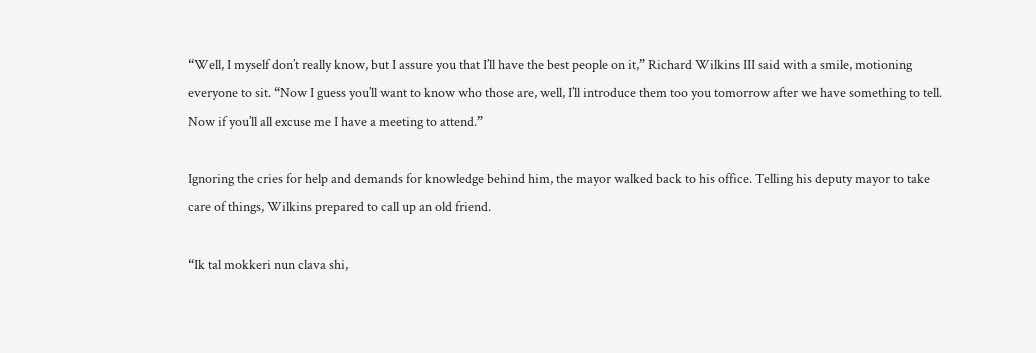“Well, I myself don’t really know, but I assure you that I’ll have the best people on it,” Richard Wilkins III said with a smile, motioning everyone to sit. “Now I guess you’ll want to know who those are, well, I’ll introduce them too you tomorrow after we have something to tell. Now if you’ll all excuse me I have a meeting to attend.”

Ignoring the cries for help and demands for knowledge behind him, the mayor walked back to his office. Telling his deputy mayor to take care of things, Wilkins prepared to call up an old friend.

“Ik tal mokkeri nun clava shi,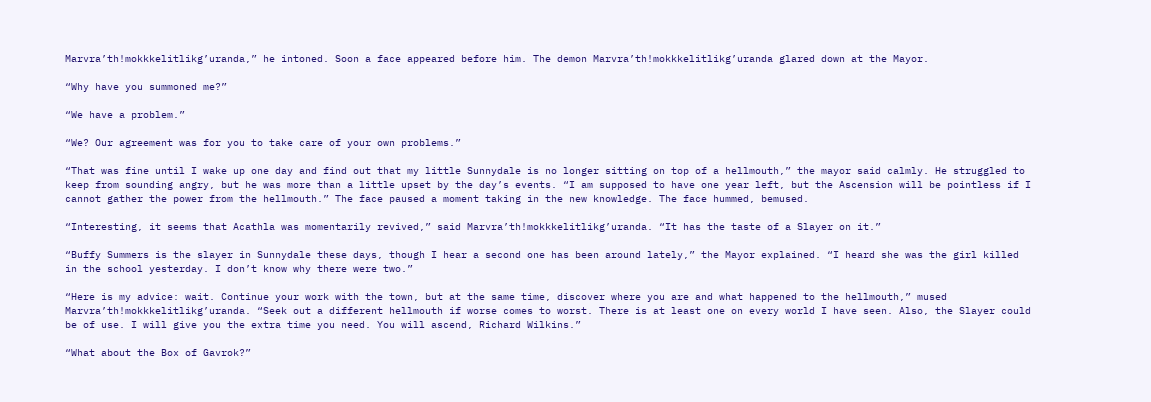Marvra’th!mokkkelitlikg’uranda,” he intoned. Soon a face appeared before him. The demon Marvra’th!mokkkelitlikg’uranda glared down at the Mayor.

“Why have you summoned me?”

“We have a problem.”

“We? Our agreement was for you to take care of your own problems.”

“That was fine until I wake up one day and find out that my little Sunnydale is no longer sitting on top of a hellmouth,” the mayor said calmly. He struggled to keep from sounding angry, but he was more than a little upset by the day’s events. “I am supposed to have one year left, but the Ascension will be pointless if I cannot gather the power from the hellmouth.” The face paused a moment taking in the new knowledge. The face hummed, bemused.

“Interesting, it seems that Acathla was momentarily revived,” said Marvra’th!mokkkelitlikg’uranda. “It has the taste of a Slayer on it.”

“Buffy Summers is the slayer in Sunnydale these days, though I hear a second one has been around lately,” the Mayor explained. “I heard she was the girl killed in the school yesterday. I don’t know why there were two.”

“Here is my advice: wait. Continue your work with the town, but at the same time, discover where you are and what happened to the hellmouth,” mused Marvra’th!mokkkelitlikg’uranda. “Seek out a different hellmouth if worse comes to worst. There is at least one on every world I have seen. Also, the Slayer could be of use. I will give you the extra time you need. You will ascend, Richard Wilkins.”

“What about the Box of Gavrok?”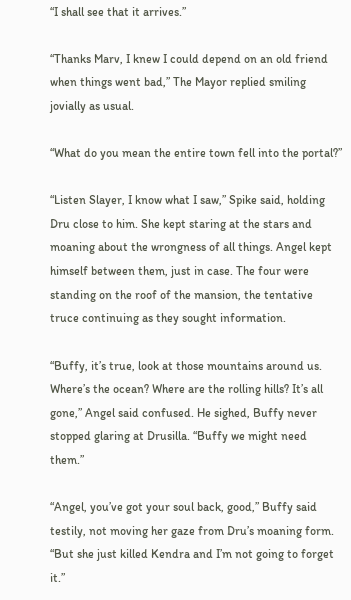“I shall see that it arrives.”

“Thanks Marv, I knew I could depend on an old friend when things went bad,” The Mayor replied smiling jovially as usual.

“What do you mean the entire town fell into the portal?”

“Listen Slayer, I know what I saw,” Spike said, holding Dru close to him. She kept staring at the stars and moaning about the wrongness of all things. Angel kept himself between them, just in case. The four were standing on the roof of the mansion, the tentative truce continuing as they sought information.

“Buffy, it’s true, look at those mountains around us. Where’s the ocean? Where are the rolling hills? It’s all gone,” Angel said confused. He sighed, Buffy never stopped glaring at Drusilla. “Buffy we might need them.”

“Angel, you’ve got your soul back, good,” Buffy said testily, not moving her gaze from Dru’s moaning form. “But she just killed Kendra and I’m not going to forget it.”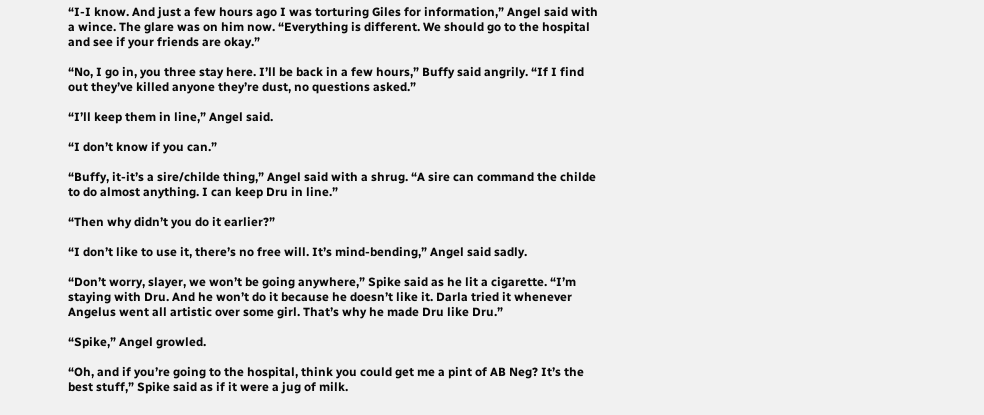“I-I know. And just a few hours ago I was torturing Giles for information,” Angel said with a wince. The glare was on him now. “Everything is different. We should go to the hospital and see if your friends are okay.”

“No, I go in, you three stay here. I’ll be back in a few hours,” Buffy said angrily. “If I find out they’ve killed anyone they’re dust, no questions asked.”

“I’ll keep them in line,” Angel said.

“I don’t know if you can.”

“Buffy, it-it’s a sire/childe thing,” Angel said with a shrug. “A sire can command the childe to do almost anything. I can keep Dru in line.”

“Then why didn’t you do it earlier?”

“I don’t like to use it, there’s no free will. It’s mind-bending,” Angel said sadly.

“Don’t worry, slayer, we won’t be going anywhere,” Spike said as he lit a cigarette. “I’m staying with Dru. And he won’t do it because he doesn’t like it. Darla tried it whenever Angelus went all artistic over some girl. That’s why he made Dru like Dru.”

“Spike,” Angel growled.

“Oh, and if you’re going to the hospital, think you could get me a pint of AB Neg? It’s the best stuff,” Spike said as if it were a jug of milk.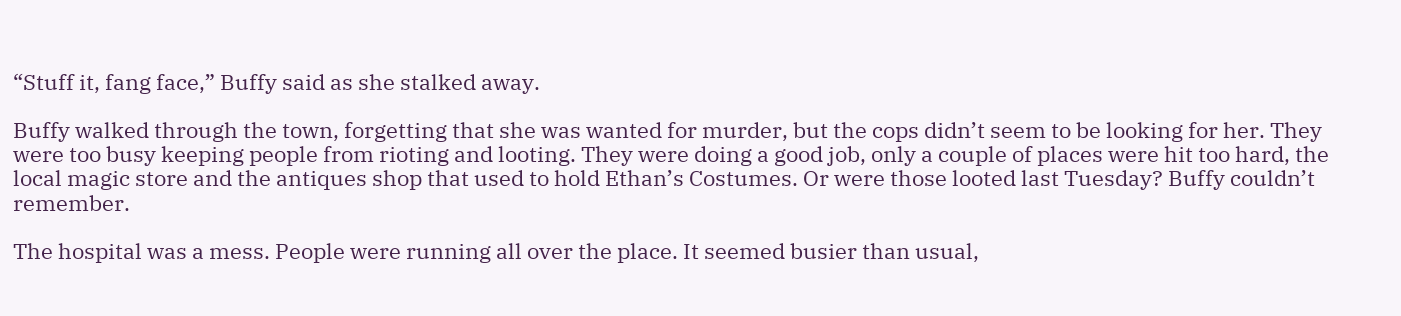“Stuff it, fang face,” Buffy said as she stalked away.

Buffy walked through the town, forgetting that she was wanted for murder, but the cops didn’t seem to be looking for her. They were too busy keeping people from rioting and looting. They were doing a good job, only a couple of places were hit too hard, the local magic store and the antiques shop that used to hold Ethan’s Costumes. Or were those looted last Tuesday? Buffy couldn’t remember.

The hospital was a mess. People were running all over the place. It seemed busier than usual,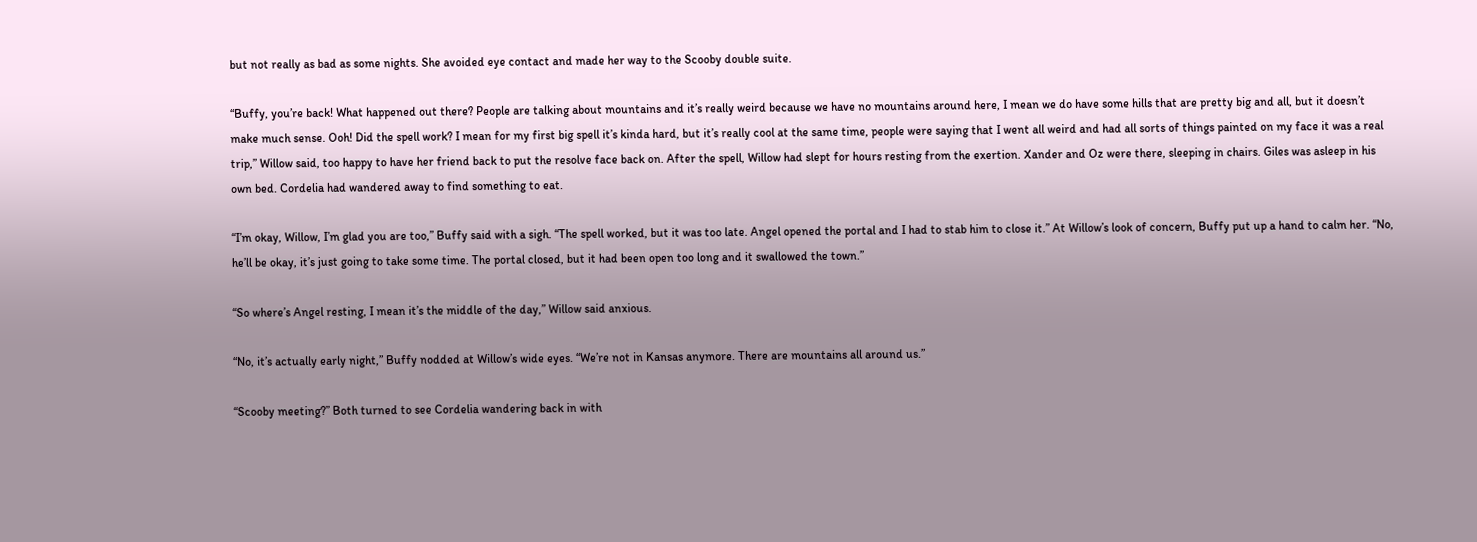but not really as bad as some nights. She avoided eye contact and made her way to the Scooby double suite.

“Buffy, you’re back! What happened out there? People are talking about mountains and it’s really weird because we have no mountains around here, I mean we do have some hills that are pretty big and all, but it doesn’t make much sense. Ooh! Did the spell work? I mean for my first big spell it’s kinda hard, but it’s really cool at the same time, people were saying that I went all weird and had all sorts of things painted on my face it was a real trip,” Willow said, too happy to have her friend back to put the resolve face back on. After the spell, Willow had slept for hours resting from the exertion. Xander and Oz were there, sleeping in chairs. Giles was asleep in his own bed. Cordelia had wandered away to find something to eat.

“I’m okay, Willow, I’m glad you are too,” Buffy said with a sigh. “The spell worked, but it was too late. Angel opened the portal and I had to stab him to close it.” At Willow’s look of concern, Buffy put up a hand to calm her. “No, he’ll be okay, it’s just going to take some time. The portal closed, but it had been open too long and it swallowed the town.”

“So where’s Angel resting, I mean it’s the middle of the day,” Willow said anxious.

“No, it’s actually early night,” Buffy nodded at Willow’s wide eyes. “We’re not in Kansas anymore. There are mountains all around us.”

“Scooby meeting?” Both turned to see Cordelia wandering back in with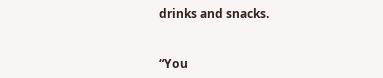drinks and snacks.


“You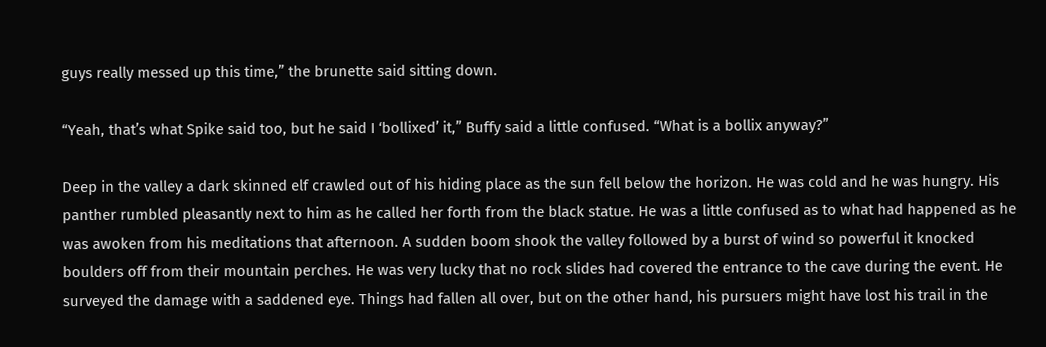guys really messed up this time,” the brunette said sitting down.

“Yeah, that’s what Spike said too, but he said I ‘bollixed’ it,” Buffy said a little confused. “What is a bollix anyway?”

Deep in the valley a dark skinned elf crawled out of his hiding place as the sun fell below the horizon. He was cold and he was hungry. His panther rumbled pleasantly next to him as he called her forth from the black statue. He was a little confused as to what had happened as he was awoken from his meditations that afternoon. A sudden boom shook the valley followed by a burst of wind so powerful it knocked boulders off from their mountain perches. He was very lucky that no rock slides had covered the entrance to the cave during the event. He surveyed the damage with a saddened eye. Things had fallen all over, but on the other hand, his pursuers might have lost his trail in the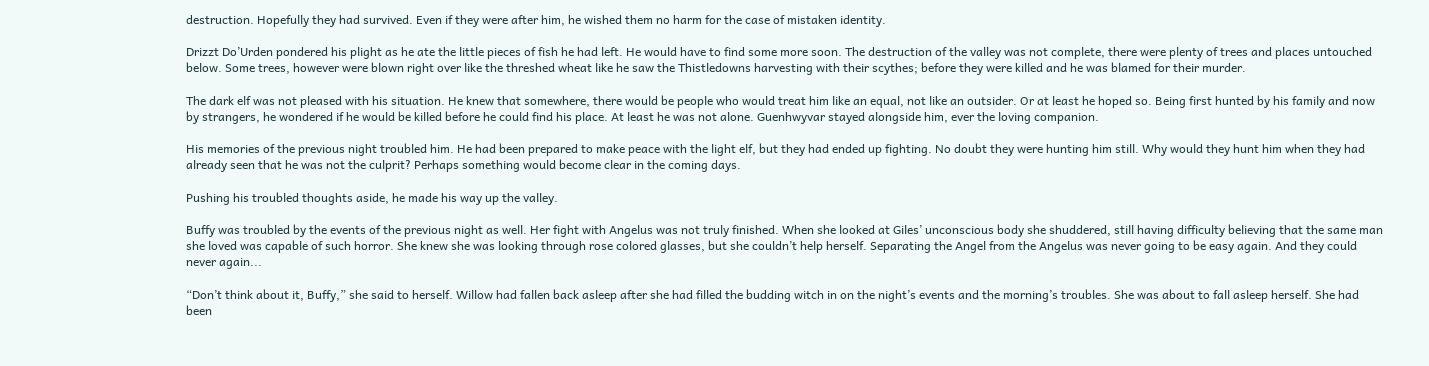destruction. Hopefully they had survived. Even if they were after him, he wished them no harm for the case of mistaken identity.

Drizzt Do’Urden pondered his plight as he ate the little pieces of fish he had left. He would have to find some more soon. The destruction of the valley was not complete, there were plenty of trees and places untouched below. Some trees, however were blown right over like the threshed wheat like he saw the Thistledowns harvesting with their scythes; before they were killed and he was blamed for their murder.

The dark elf was not pleased with his situation. He knew that somewhere, there would be people who would treat him like an equal, not like an outsider. Or at least he hoped so. Being first hunted by his family and now by strangers, he wondered if he would be killed before he could find his place. At least he was not alone. Guenhwyvar stayed alongside him, ever the loving companion.

His memories of the previous night troubled him. He had been prepared to make peace with the light elf, but they had ended up fighting. No doubt they were hunting him still. Why would they hunt him when they had already seen that he was not the culprit? Perhaps something would become clear in the coming days.

Pushing his troubled thoughts aside, he made his way up the valley.

Buffy was troubled by the events of the previous night as well. Her fight with Angelus was not truly finished. When she looked at Giles’ unconscious body she shuddered, still having difficulty believing that the same man she loved was capable of such horror. She knew she was looking through rose colored glasses, but she couldn’t help herself. Separating the Angel from the Angelus was never going to be easy again. And they could never again...

“Don’t think about it, Buffy,” she said to herself. Willow had fallen back asleep after she had filled the budding witch in on the night’s events and the morning’s troubles. She was about to fall asleep herself. She had been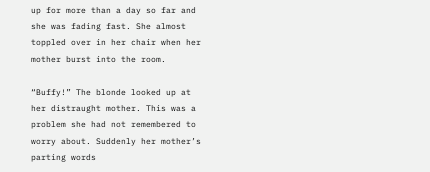up for more than a day so far and she was fading fast. She almost toppled over in her chair when her mother burst into the room.

“Buffy!” The blonde looked up at her distraught mother. This was a problem she had not remembered to worry about. Suddenly her mother’s parting words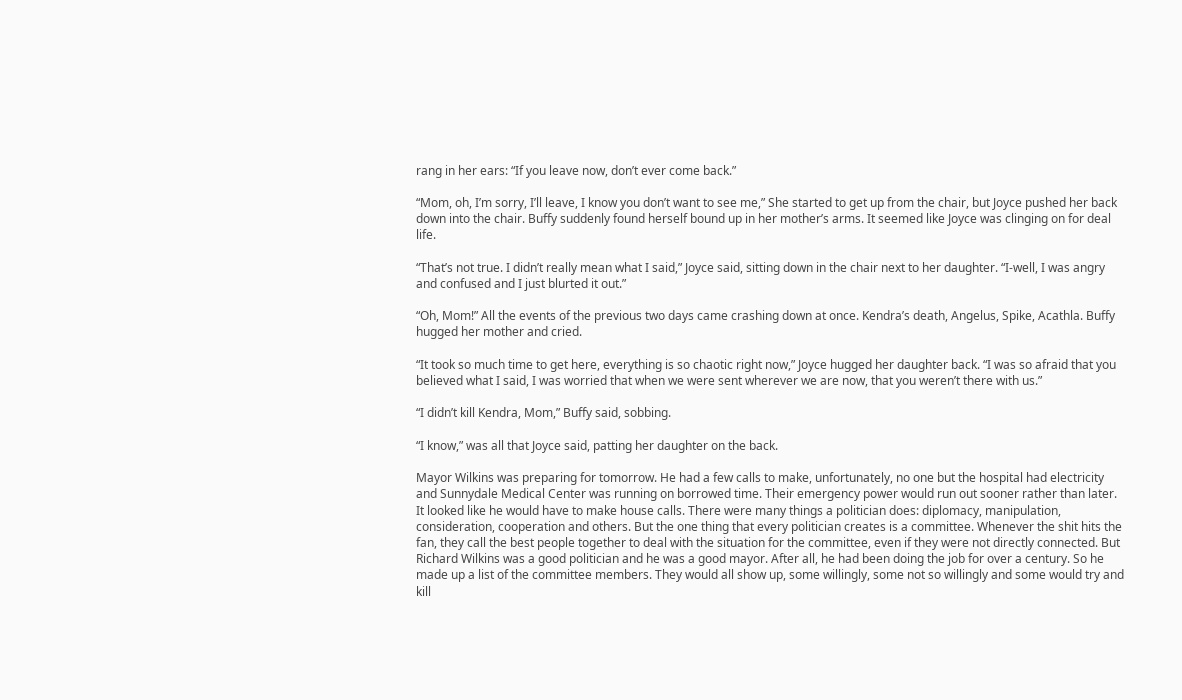rang in her ears: “If you leave now, don’t ever come back.”

“Mom, oh, I’m sorry, I’ll leave, I know you don’t want to see me,” She started to get up from the chair, but Joyce pushed her back down into the chair. Buffy suddenly found herself bound up in her mother’s arms. It seemed like Joyce was clinging on for deal life.

“That’s not true. I didn’t really mean what I said,” Joyce said, sitting down in the chair next to her daughter. “I-well, I was angry and confused and I just blurted it out.”

“Oh, Mom!” All the events of the previous two days came crashing down at once. Kendra’s death, Angelus, Spike, Acathla. Buffy hugged her mother and cried.

“It took so much time to get here, everything is so chaotic right now,” Joyce hugged her daughter back. “I was so afraid that you believed what I said, I was worried that when we were sent wherever we are now, that you weren’t there with us.”

“I didn’t kill Kendra, Mom,” Buffy said, sobbing.

“I know,” was all that Joyce said, patting her daughter on the back.

Mayor Wilkins was preparing for tomorrow. He had a few calls to make, unfortunately, no one but the hospital had electricity and Sunnydale Medical Center was running on borrowed time. Their emergency power would run out sooner rather than later. It looked like he would have to make house calls. There were many things a politician does: diplomacy, manipulation, consideration, cooperation and others. But the one thing that every politician creates is a committee. Whenever the shit hits the fan, they call the best people together to deal with the situation for the committee, even if they were not directly connected. But Richard Wilkins was a good politician and he was a good mayor. After all, he had been doing the job for over a century. So he made up a list of the committee members. They would all show up, some willingly, some not so willingly and some would try and kill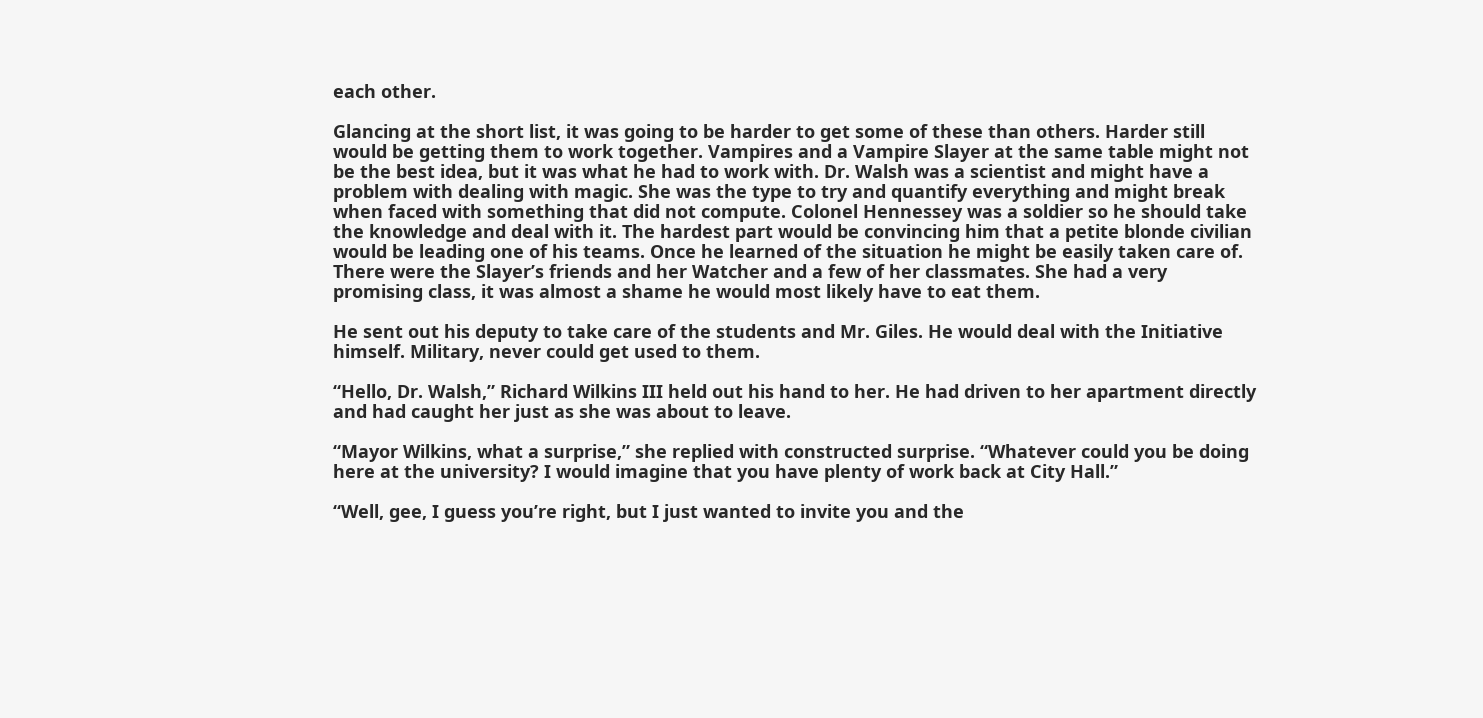each other.

Glancing at the short list, it was going to be harder to get some of these than others. Harder still would be getting them to work together. Vampires and a Vampire Slayer at the same table might not be the best idea, but it was what he had to work with. Dr. Walsh was a scientist and might have a problem with dealing with magic. She was the type to try and quantify everything and might break when faced with something that did not compute. Colonel Hennessey was a soldier so he should take the knowledge and deal with it. The hardest part would be convincing him that a petite blonde civilian would be leading one of his teams. Once he learned of the situation he might be easily taken care of. There were the Slayer’s friends and her Watcher and a few of her classmates. She had a very promising class, it was almost a shame he would most likely have to eat them.

He sent out his deputy to take care of the students and Mr. Giles. He would deal with the Initiative himself. Military, never could get used to them.

“Hello, Dr. Walsh,” Richard Wilkins III held out his hand to her. He had driven to her apartment directly and had caught her just as she was about to leave.

“Mayor Wilkins, what a surprise,” she replied with constructed surprise. “Whatever could you be doing here at the university? I would imagine that you have plenty of work back at City Hall.”

“Well, gee, I guess you’re right, but I just wanted to invite you and the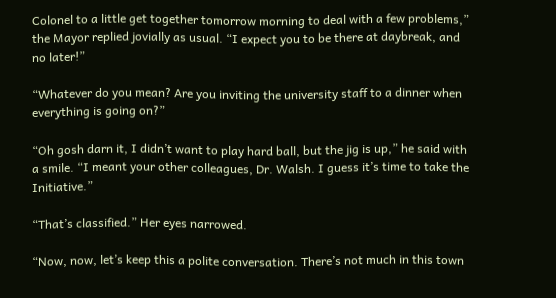Colonel to a little get together tomorrow morning to deal with a few problems,” the Mayor replied jovially as usual. “I expect you to be there at daybreak, and no later!”

“Whatever do you mean? Are you inviting the university staff to a dinner when everything is going on?”

“Oh gosh darn it, I didn’t want to play hard ball, but the jig is up,” he said with a smile. “I meant your other colleagues, Dr. Walsh. I guess it’s time to take the Initiative.”

“That’s classified.” Her eyes narrowed.

“Now, now, let’s keep this a polite conversation. There’s not much in this town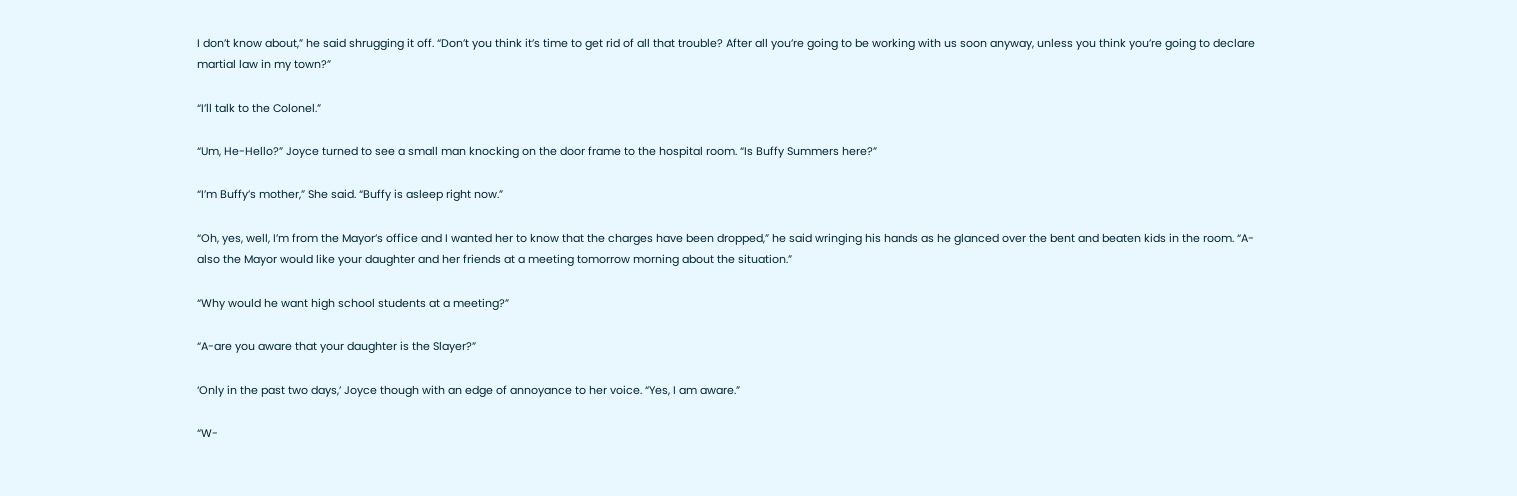I don’t know about,” he said shrugging it off. “Don’t you think it’s time to get rid of all that trouble? After all you’re going to be working with us soon anyway, unless you think you’re going to declare martial law in my town?”

“I’ll talk to the Colonel.”

“Um, He-Hello?” Joyce turned to see a small man knocking on the door frame to the hospital room. “Is Buffy Summers here?”

“I’m Buffy’s mother,” She said. “Buffy is asleep right now.”

“Oh, yes, well, I’m from the Mayor’s office and I wanted her to know that the charges have been dropped,” he said wringing his hands as he glanced over the bent and beaten kids in the room. “A-also the Mayor would like your daughter and her friends at a meeting tomorrow morning about the situation.”

“Why would he want high school students at a meeting?”

“A-are you aware that your daughter is the Slayer?”

‘Only in the past two days,’ Joyce though with an edge of annoyance to her voice. “Yes, I am aware.”

“W-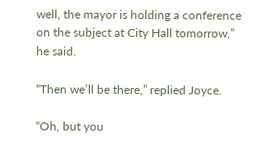well, the mayor is holding a conference on the subject at City Hall tomorrow,” he said.

“Then we’ll be there,” replied Joyce.

“Oh, but you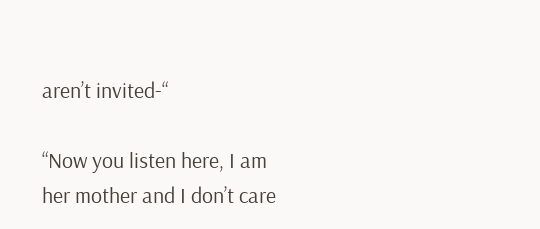aren’t invited-“

“Now you listen here, I am her mother and I don’t care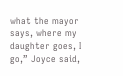what the mayor says, where my daughter goes, I go,” Joyce said,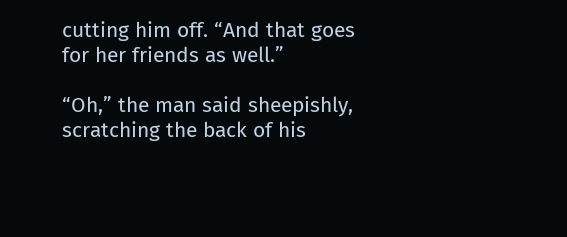cutting him off. “And that goes for her friends as well.”

“Oh,” the man said sheepishly, scratching the back of his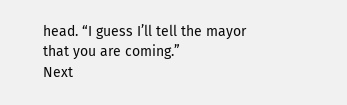head. “I guess I’ll tell the mayor that you are coming.”
Next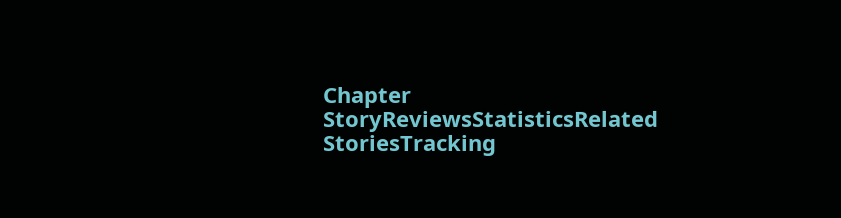Chapter
StoryReviewsStatisticsRelated StoriesTracking